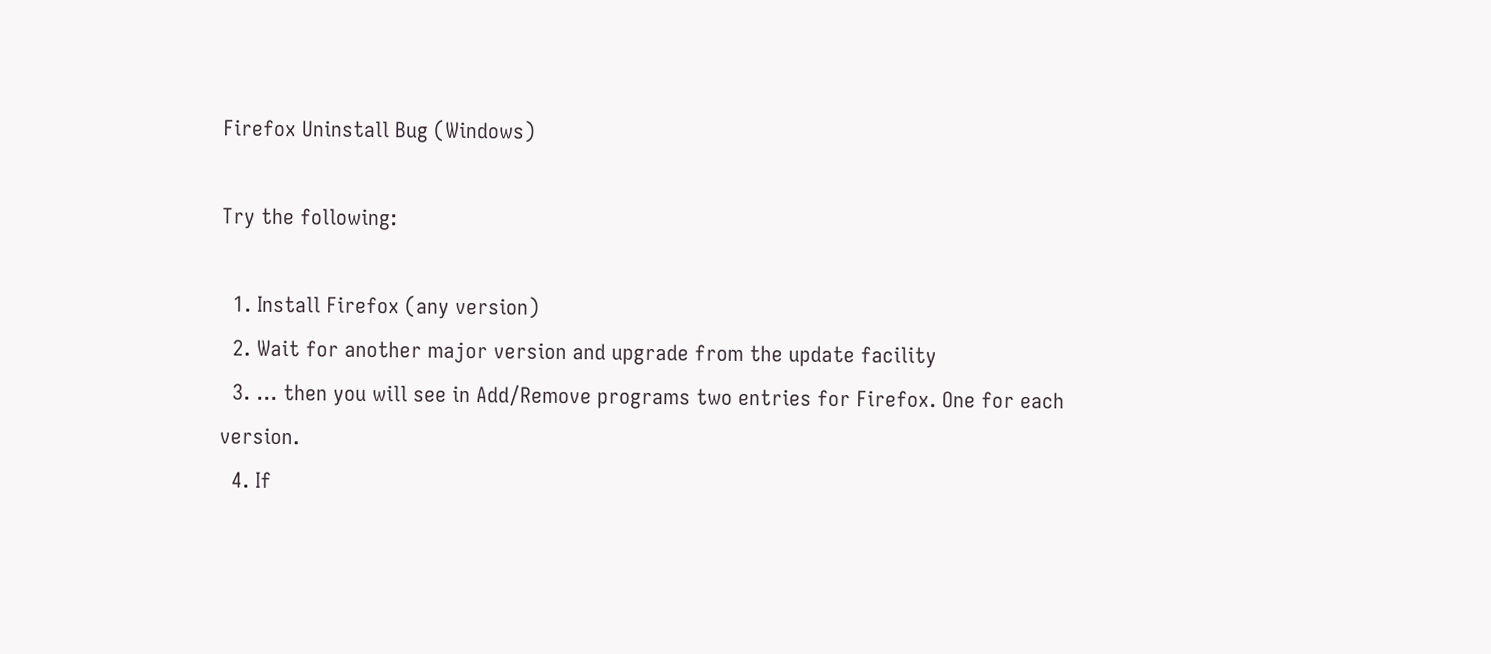Firefox Uninstall Bug (Windows)

Try the following:

  1. Install Firefox (any version)
  2. Wait for another major version and upgrade from the update facility
  3. … then you will see in Add/Remove programs two entries for Firefox. One for each version.
  4. If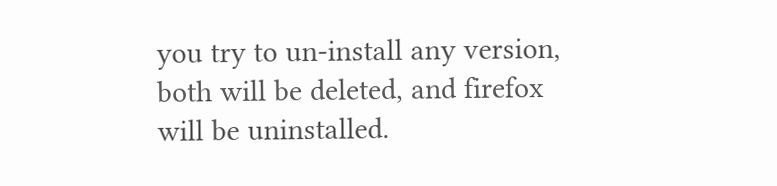you try to un-install any version, both will be deleted, and firefox will be uninstalled.